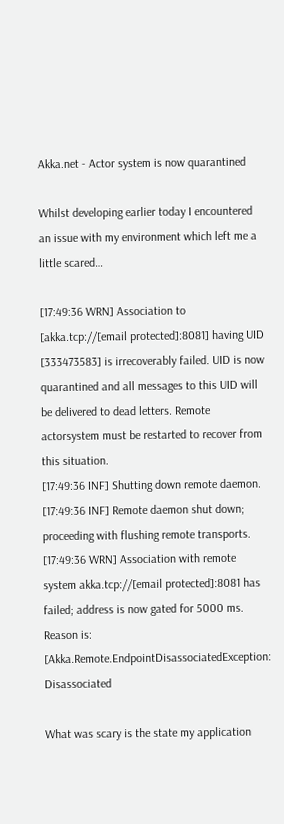Akka.net - Actor system is now quarantined

Whilst developing earlier today I encountered an issue with my environment which left me a little scared…

[17:49:36 WRN] Association to [akka.tcp://[email protected]:8081] having UID [333473583] is irrecoverably failed. UID is now quarantined and all messages to this UID will be delivered to dead letters. Remote actorsystem must be restarted to recover from this situation.
[17:49:36 INF] Shutting down remote daemon.
[17:49:36 INF] Remote daemon shut down; proceeding with flushing remote transports.
[17:49:36 WRN] Association with remote system akka.tcp://[email protected]:8081 has failed; address is now gated for 5000 ms. Reason is: [Akka.Remote.EndpointDisassociatedException: Disassociated

What was scary is the state my application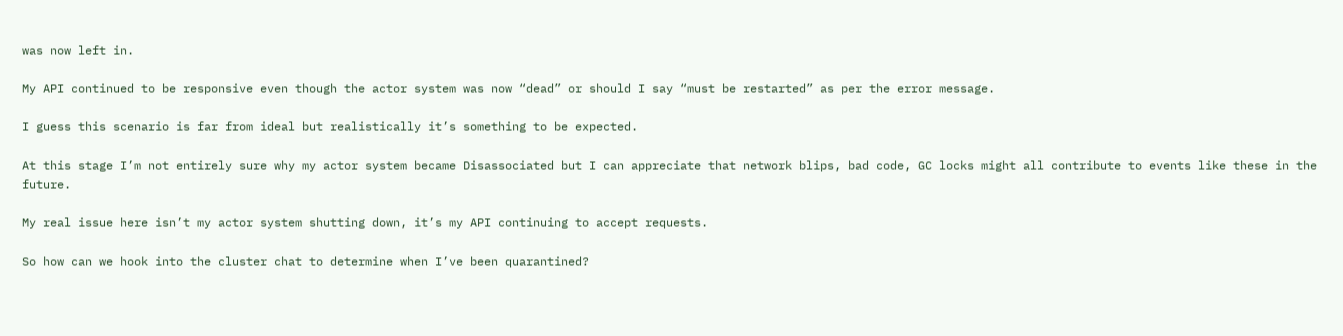was now left in.

My API continued to be responsive even though the actor system was now “dead” or should I say “must be restarted” as per the error message.

I guess this scenario is far from ideal but realistically it’s something to be expected.

At this stage I’m not entirely sure why my actor system became Disassociated but I can appreciate that network blips, bad code, GC locks might all contribute to events like these in the future.

My real issue here isn’t my actor system shutting down, it’s my API continuing to accept requests.

So how can we hook into the cluster chat to determine when I’ve been quarantined?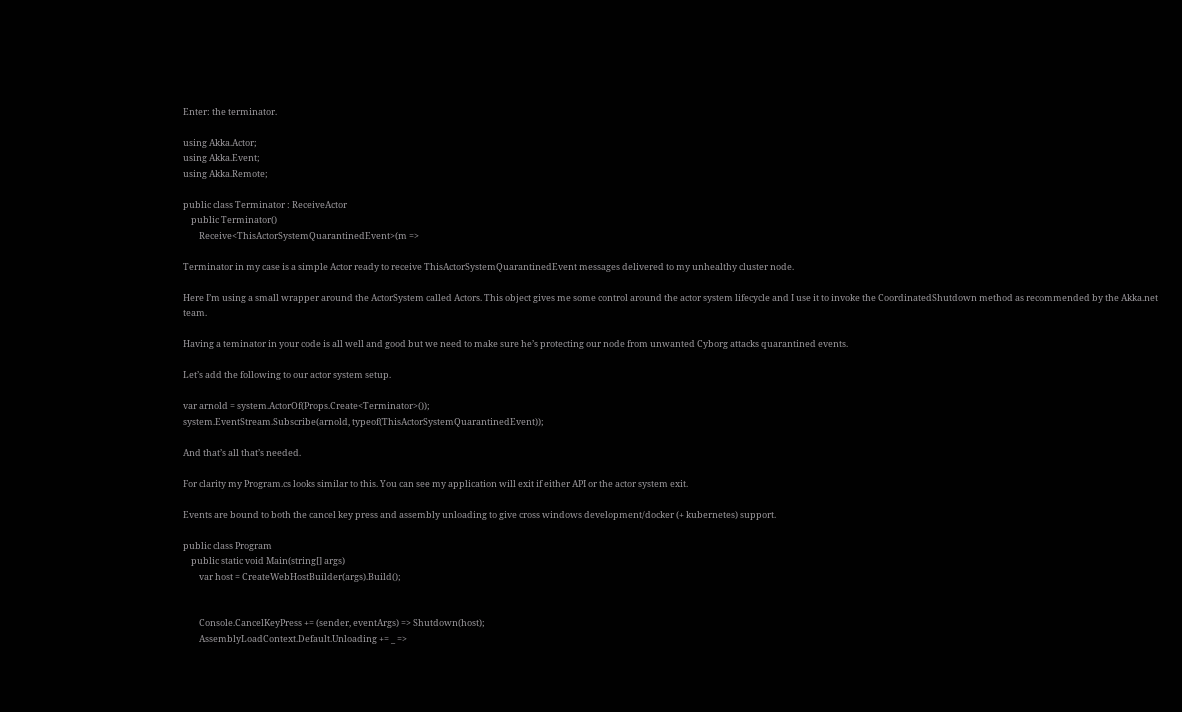Enter: the terminator.

using Akka.Actor;
using Akka.Event;
using Akka.Remote;

public class Terminator : ReceiveActor
    public Terminator()
        Receive<ThisActorSystemQuarantinedEvent>(m =>

Terminator in my case is a simple Actor ready to receive ThisActorSystemQuarantinedEvent messages delivered to my unhealthy cluster node.

Here I’m using a small wrapper around the ActorSystem called Actors. This object gives me some control around the actor system lifecycle and I use it to invoke the CoordinatedShutdown method as recommended by the Akka.net team.

Having a teminator in your code is all well and good but we need to make sure he’s protecting our node from unwanted Cyborg attacks quarantined events.

Let’s add the following to our actor system setup.

var arnold = system.ActorOf(Props.Create<Terminator>());
system.EventStream.Subscribe(arnold, typeof(ThisActorSystemQuarantinedEvent));

And that’s all that’s needed.

For clarity my Program.cs looks similar to this. You can see my application will exit if either API or the actor system exit.

Events are bound to both the cancel key press and assembly unloading to give cross windows development/docker (+ kubernetes) support.

public class Program
    public static void Main(string[] args)
        var host = CreateWebHostBuilder(args).Build();


        Console.CancelKeyPress += (sender, eventArgs) => Shutdown(host);
        AssemblyLoadContext.Default.Unloading += _ =>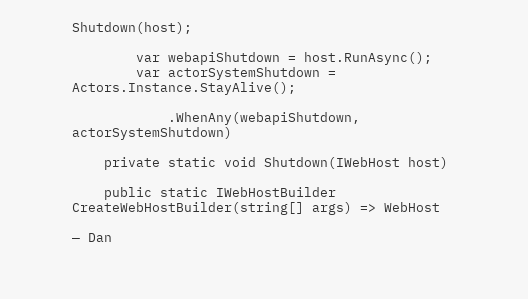Shutdown(host);

        var webapiShutdown = host.RunAsync();
        var actorSystemShutdown = Actors.Instance.StayAlive();

            .WhenAny(webapiShutdown, actorSystemShutdown)

    private static void Shutdown(IWebHost host)

    public static IWebHostBuilder CreateWebHostBuilder(string[] args) => WebHost

— Dan